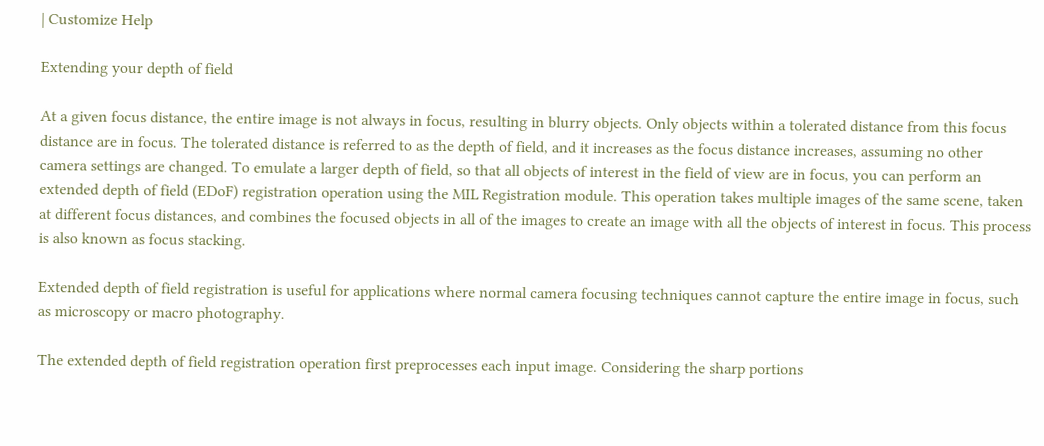| Customize Help

Extending your depth of field

At a given focus distance, the entire image is not always in focus, resulting in blurry objects. Only objects within a tolerated distance from this focus distance are in focus. The tolerated distance is referred to as the depth of field, and it increases as the focus distance increases, assuming no other camera settings are changed. To emulate a larger depth of field, so that all objects of interest in the field of view are in focus, you can perform an extended depth of field (EDoF) registration operation using the MIL Registration module. This operation takes multiple images of the same scene, taken at different focus distances, and combines the focused objects in all of the images to create an image with all the objects of interest in focus. This process is also known as focus stacking.

Extended depth of field registration is useful for applications where normal camera focusing techniques cannot capture the entire image in focus, such as microscopy or macro photography.

The extended depth of field registration operation first preprocesses each input image. Considering the sharp portions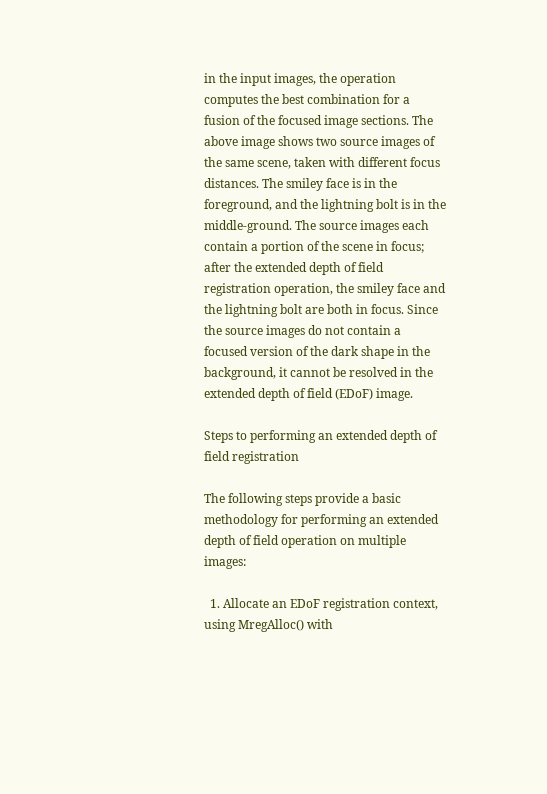in the input images, the operation computes the best combination for a fusion of the focused image sections. The above image shows two source images of the same scene, taken with different focus distances. The smiley face is in the foreground, and the lightning bolt is in the middle-ground. The source images each contain a portion of the scene in focus; after the extended depth of field registration operation, the smiley face and the lightning bolt are both in focus. Since the source images do not contain a focused version of the dark shape in the background, it cannot be resolved in the extended depth of field (EDoF) image.

Steps to performing an extended depth of field registration

The following steps provide a basic methodology for performing an extended depth of field operation on multiple images:

  1. Allocate an EDoF registration context, using MregAlloc() with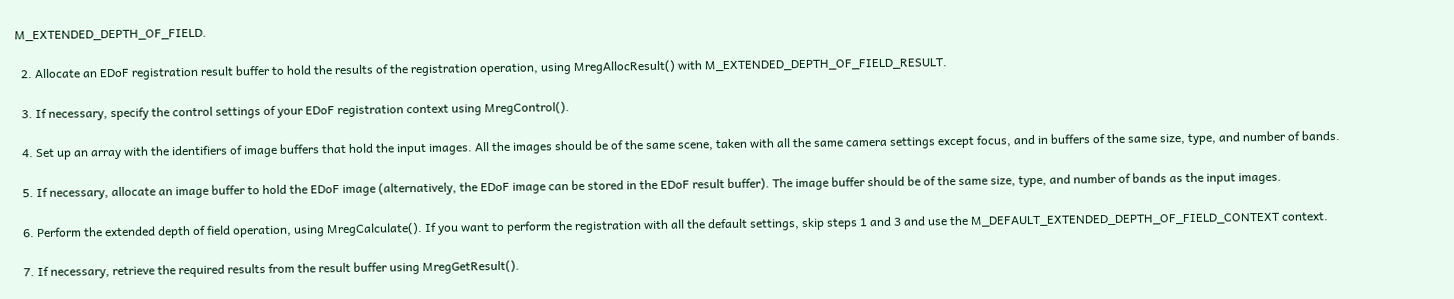M_EXTENDED_DEPTH_OF_FIELD.

  2. Allocate an EDoF registration result buffer to hold the results of the registration operation, using MregAllocResult() with M_EXTENDED_DEPTH_OF_FIELD_RESULT.

  3. If necessary, specify the control settings of your EDoF registration context using MregControl().

  4. Set up an array with the identifiers of image buffers that hold the input images. All the images should be of the same scene, taken with all the same camera settings except focus, and in buffers of the same size, type, and number of bands.

  5. If necessary, allocate an image buffer to hold the EDoF image (alternatively, the EDoF image can be stored in the EDoF result buffer). The image buffer should be of the same size, type, and number of bands as the input images.

  6. Perform the extended depth of field operation, using MregCalculate(). If you want to perform the registration with all the default settings, skip steps 1 and 3 and use the M_DEFAULT_EXTENDED_DEPTH_OF_FIELD_CONTEXT context.

  7. If necessary, retrieve the required results from the result buffer using MregGetResult().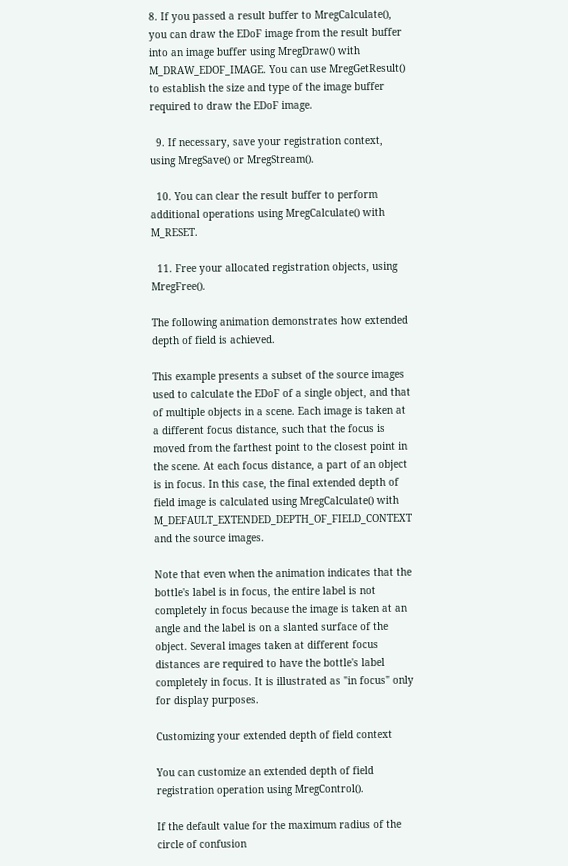8. If you passed a result buffer to MregCalculate(), you can draw the EDoF image from the result buffer into an image buffer using MregDraw() with M_DRAW_EDOF_IMAGE. You can use MregGetResult() to establish the size and type of the image buffer required to draw the EDoF image.

  9. If necessary, save your registration context, using MregSave() or MregStream().

  10. You can clear the result buffer to perform additional operations using MregCalculate() with M_RESET.

  11. Free your allocated registration objects, using MregFree().

The following animation demonstrates how extended depth of field is achieved.

This example presents a subset of the source images used to calculate the EDoF of a single object, and that of multiple objects in a scene. Each image is taken at a different focus distance, such that the focus is moved from the farthest point to the closest point in the scene. At each focus distance, a part of an object is in focus. In this case, the final extended depth of field image is calculated using MregCalculate() with M_DEFAULT_EXTENDED_DEPTH_OF_FIELD_CONTEXT and the source images.

Note that even when the animation indicates that the bottle's label is in focus, the entire label is not completely in focus because the image is taken at an angle and the label is on a slanted surface of the object. Several images taken at different focus distances are required to have the bottle's label completely in focus. It is illustrated as "in focus" only for display purposes.

Customizing your extended depth of field context

You can customize an extended depth of field registration operation using MregControl().

If the default value for the maximum radius of the circle of confusion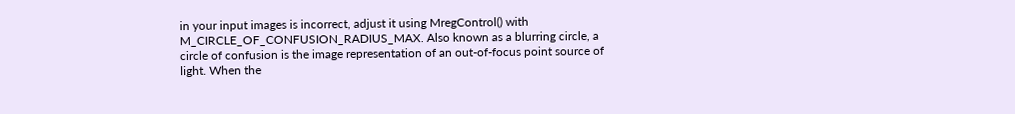in your input images is incorrect, adjust it using MregControl() with M_CIRCLE_OF_CONFUSION_RADIUS_MAX. Also known as a blurring circle, a circle of confusion is the image representation of an out-of-focus point source of light. When the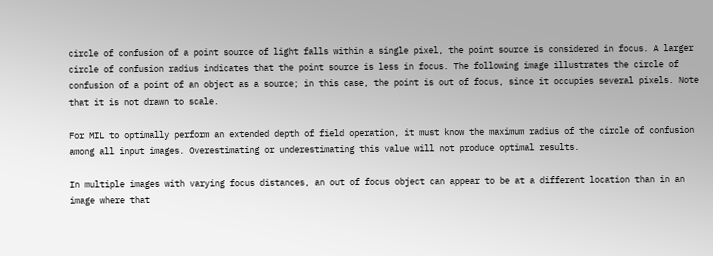circle of confusion of a point source of light falls within a single pixel, the point source is considered in focus. A larger circle of confusion radius indicates that the point source is less in focus. The following image illustrates the circle of confusion of a point of an object as a source; in this case, the point is out of focus, since it occupies several pixels. Note that it is not drawn to scale.

For MIL to optimally perform an extended depth of field operation, it must know the maximum radius of the circle of confusion among all input images. Overestimating or underestimating this value will not produce optimal results.

In multiple images with varying focus distances, an out of focus object can appear to be at a different location than in an image where that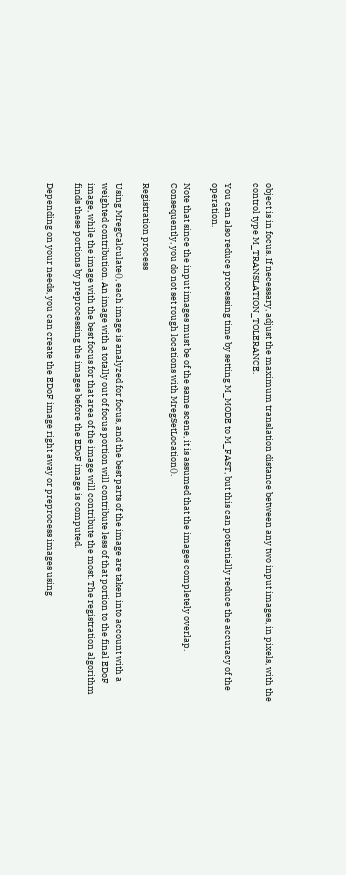object is in focus. If necessary, adjust the maximum translation distance between any two input images, in pixels, with the control type M_TRANSLATION_TOLERANCE.

You can also reduce processing time by setting M_MODE to M_FAST, but this can potentially reduce the accuracy of the operation.

Note that since the input images must be of the same scene, it is assumed that the images completely overlap. Consequently, you do not set rough locations with MregSetLocation().

Registration process

Using MregCalculate(), each image is analyzed for focus, and the best parts of the image are taken into account with a weighted contribution. An image with a totally out of focus portion will contribute less of that portion to the final EDoF image, while the image with the best focus for that area of the image will contribute the most. The registration algorithm finds these portions by preprocessing the images before the EDoF image is computed.

Depending on your needs, you can create the EDoF image right away or preprocess images using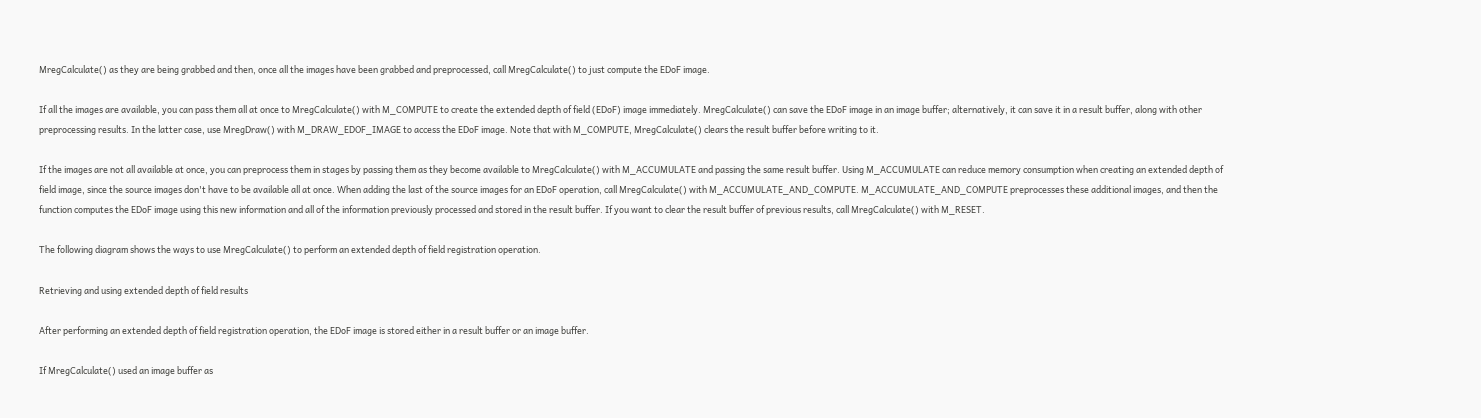MregCalculate() as they are being grabbed and then, once all the images have been grabbed and preprocessed, call MregCalculate() to just compute the EDoF image.

If all the images are available, you can pass them all at once to MregCalculate() with M_COMPUTE to create the extended depth of field (EDoF) image immediately. MregCalculate() can save the EDoF image in an image buffer; alternatively, it can save it in a result buffer, along with other preprocessing results. In the latter case, use MregDraw() with M_DRAW_EDOF_IMAGE to access the EDoF image. Note that with M_COMPUTE, MregCalculate() clears the result buffer before writing to it.

If the images are not all available at once, you can preprocess them in stages by passing them as they become available to MregCalculate() with M_ACCUMULATE and passing the same result buffer. Using M_ACCUMULATE can reduce memory consumption when creating an extended depth of field image, since the source images don't have to be available all at once. When adding the last of the source images for an EDoF operation, call MregCalculate() with M_ACCUMULATE_AND_COMPUTE. M_ACCUMULATE_AND_COMPUTE preprocesses these additional images, and then the function computes the EDoF image using this new information and all of the information previously processed and stored in the result buffer. If you want to clear the result buffer of previous results, call MregCalculate() with M_RESET.

The following diagram shows the ways to use MregCalculate() to perform an extended depth of field registration operation.

Retrieving and using extended depth of field results

After performing an extended depth of field registration operation, the EDoF image is stored either in a result buffer or an image buffer.

If MregCalculate() used an image buffer as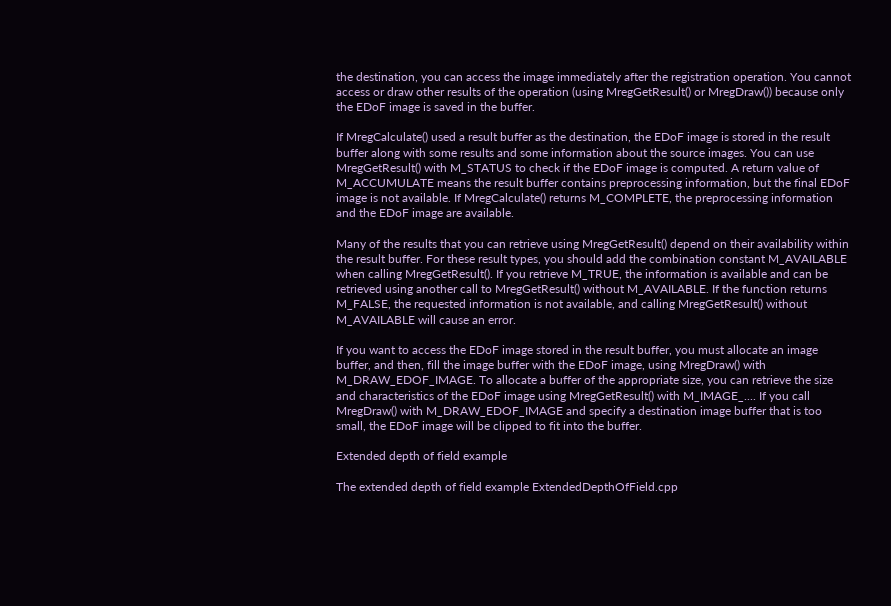the destination, you can access the image immediately after the registration operation. You cannot access or draw other results of the operation (using MregGetResult() or MregDraw()) because only the EDoF image is saved in the buffer.

If MregCalculate() used a result buffer as the destination, the EDoF image is stored in the result buffer along with some results and some information about the source images. You can use MregGetResult() with M_STATUS to check if the EDoF image is computed. A return value of M_ACCUMULATE means the result buffer contains preprocessing information, but the final EDoF image is not available. If MregCalculate() returns M_COMPLETE, the preprocessing information and the EDoF image are available.

Many of the results that you can retrieve using MregGetResult() depend on their availability within the result buffer. For these result types, you should add the combination constant M_AVAILABLE when calling MregGetResult(). If you retrieve M_TRUE, the information is available and can be retrieved using another call to MregGetResult() without M_AVAILABLE. If the function returns M_FALSE, the requested information is not available, and calling MregGetResult() without M_AVAILABLE will cause an error.

If you want to access the EDoF image stored in the result buffer, you must allocate an image buffer, and then, fill the image buffer with the EDoF image, using MregDraw() with M_DRAW_EDOF_IMAGE. To allocate a buffer of the appropriate size, you can retrieve the size and characteristics of the EDoF image using MregGetResult() with M_IMAGE_.... If you call MregDraw() with M_DRAW_EDOF_IMAGE and specify a destination image buffer that is too small, the EDoF image will be clipped to fit into the buffer.

Extended depth of field example

The extended depth of field example ExtendedDepthOfField.cpp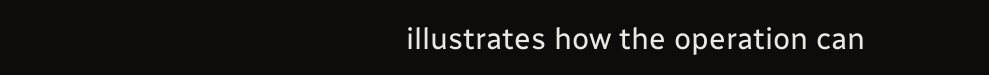illustrates how the operation can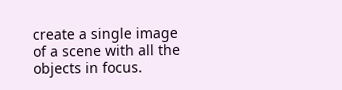create a single image of a scene with all the objects in focus.